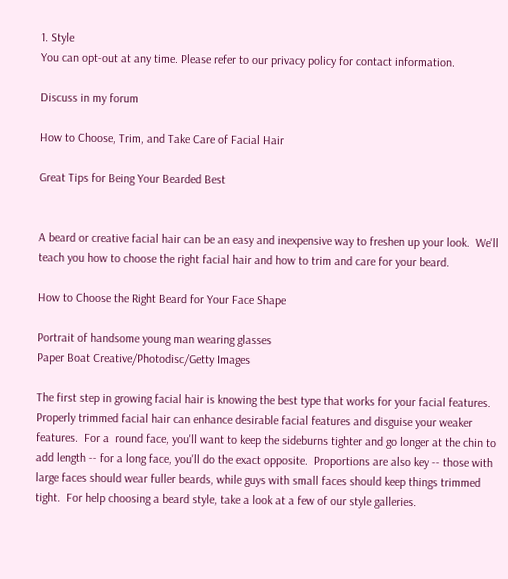1. Style
You can opt-out at any time. Please refer to our privacy policy for contact information.

Discuss in my forum

How to Choose, Trim, and Take Care of Facial Hair

Great Tips for Being Your Bearded Best


A beard or creative facial hair can be an easy and inexpensive way to freshen up your look.  We'll teach you how to choose the right facial hair and how to trim and care for your beard.

How to Choose the Right Beard for Your Face Shape

Portrait of handsome young man wearing glasses
Paper Boat Creative/Photodisc/Getty Images

The first step in growing facial hair is knowing the best type that works for your facial features.  Properly trimmed facial hair can enhance desirable facial features and disguise your weaker features.  For a  round face, you'll want to keep the sideburns tighter and go longer at the chin to add length -- for a long face, you'll do the exact opposite.  Proportions are also key -- those with large faces should wear fuller beards, while guys with small faces should keep things trimmed tight.  For help choosing a beard style, take a look at a few of our style galleries.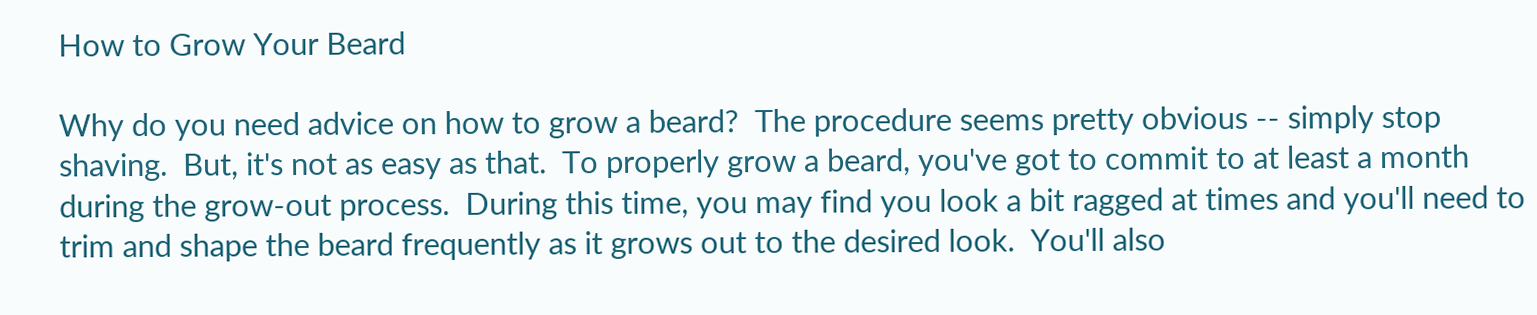How to Grow Your Beard

Why do you need advice on how to grow a beard?  The procedure seems pretty obvious -- simply stop shaving.  But, it's not as easy as that.  To properly grow a beard, you've got to commit to at least a month during the grow-out process.  During this time, you may find you look a bit ragged at times and you'll need to trim and shape the beard frequently as it grows out to the desired look.  You'll also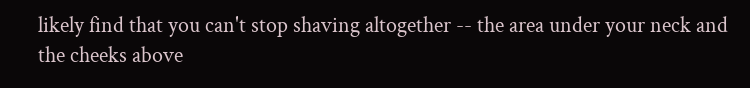likely find that you can't stop shaving altogether -- the area under your neck and the cheeks above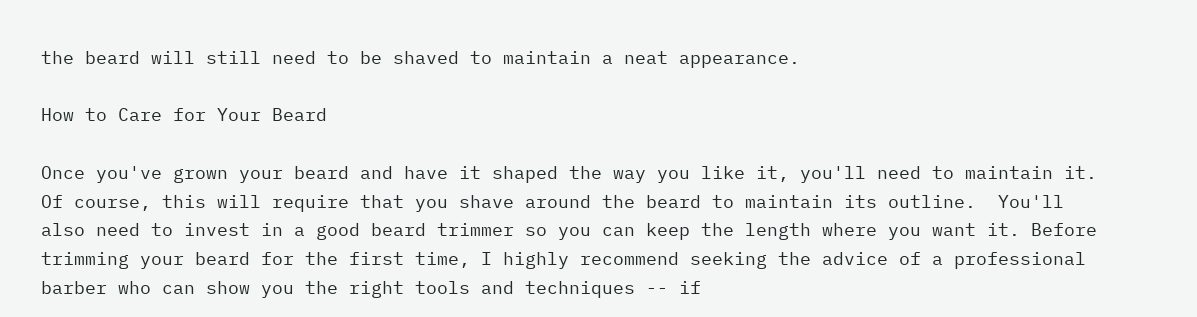the beard will still need to be shaved to maintain a neat appearance.

How to Care for Your Beard

Once you've grown your beard and have it shaped the way you like it, you'll need to maintain it.  Of course, this will require that you shave around the beard to maintain its outline.  You'll also need to invest in a good beard trimmer so you can keep the length where you want it. Before trimming your beard for the first time, I highly recommend seeking the advice of a professional barber who can show you the right tools and techniques -- if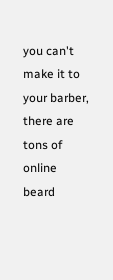you can't make it to your barber, there are tons of online beard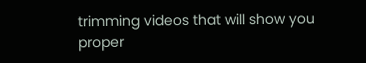trimming videos that will show you proper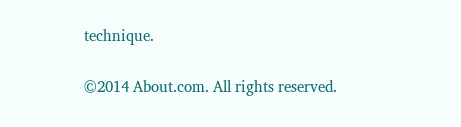technique.

©2014 About.com. All rights reserved.